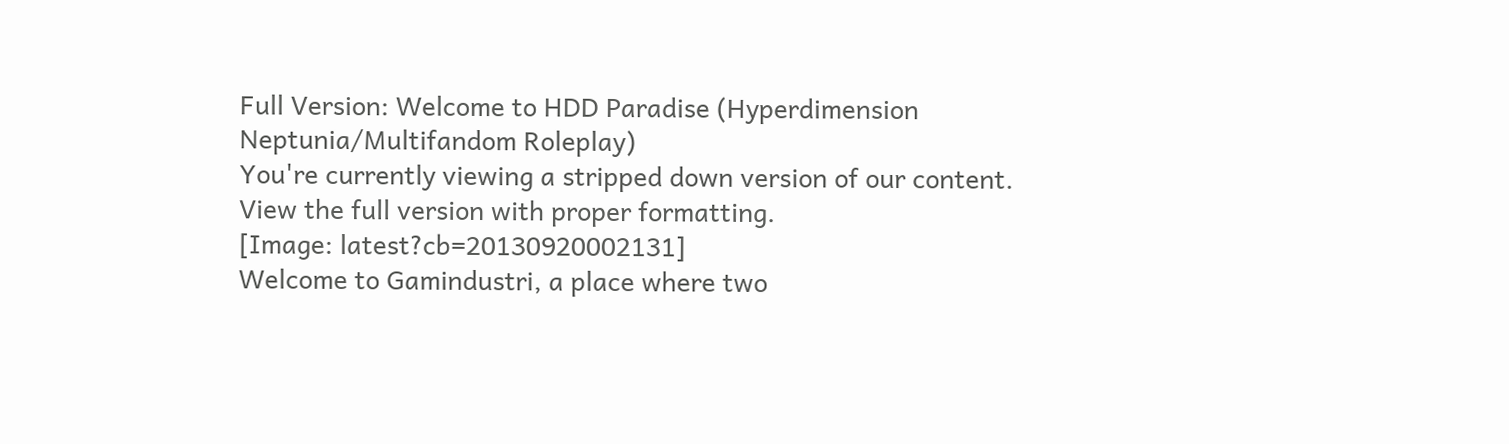Full Version: Welcome to HDD Paradise (Hyperdimension Neptunia/Multifandom Roleplay)
You're currently viewing a stripped down version of our content. View the full version with proper formatting.
[Image: latest?cb=20130920002131]
Welcome to Gamindustri, a place where two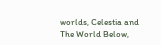worlds, Celestia and The World Below,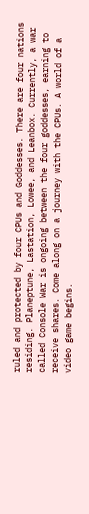ruled and protected by four CPUs and Goddesses. There are four nations residing. Planeptune, Lastation, Lowee, and Leanbox. Currently, a war called Console War is ongoing between the four goddesses, earning to receive shares. Come along on a journey with the CPUs. A world of a video game begins.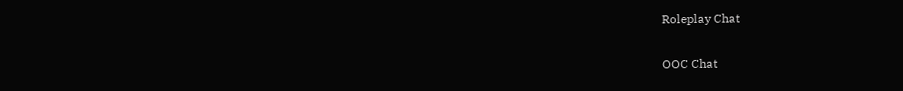Roleplay Chat

OOC Chat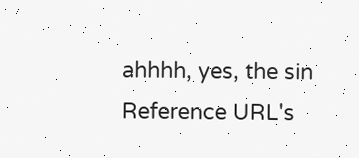ahhhh, yes, the sin
Reference URL's